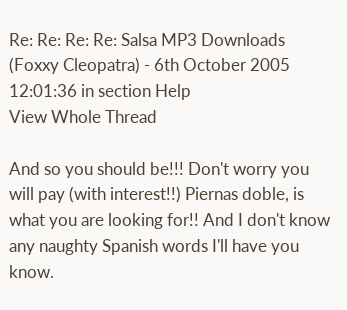Re: Re: Re: Re: Salsa MP3 Downloads (Foxxy Cleopatra) - 6th October 2005 12:01:36 in section Help
View Whole Thread

And so you should be!!! Don't worry you will pay (with interest!!) Piernas doble, is what you are looking for!! And I don't know any naughty Spanish words I'll have you know.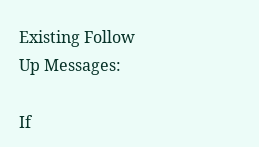Existing Follow Up Messages:

If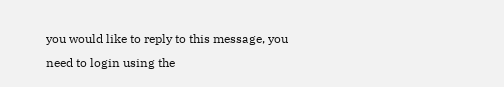you would like to reply to this message, you need to login using the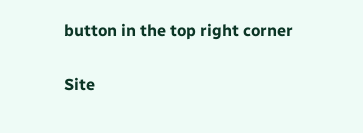button in the top right corner

Site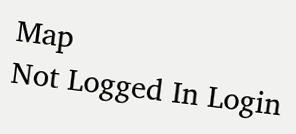Map
Not Logged In Login